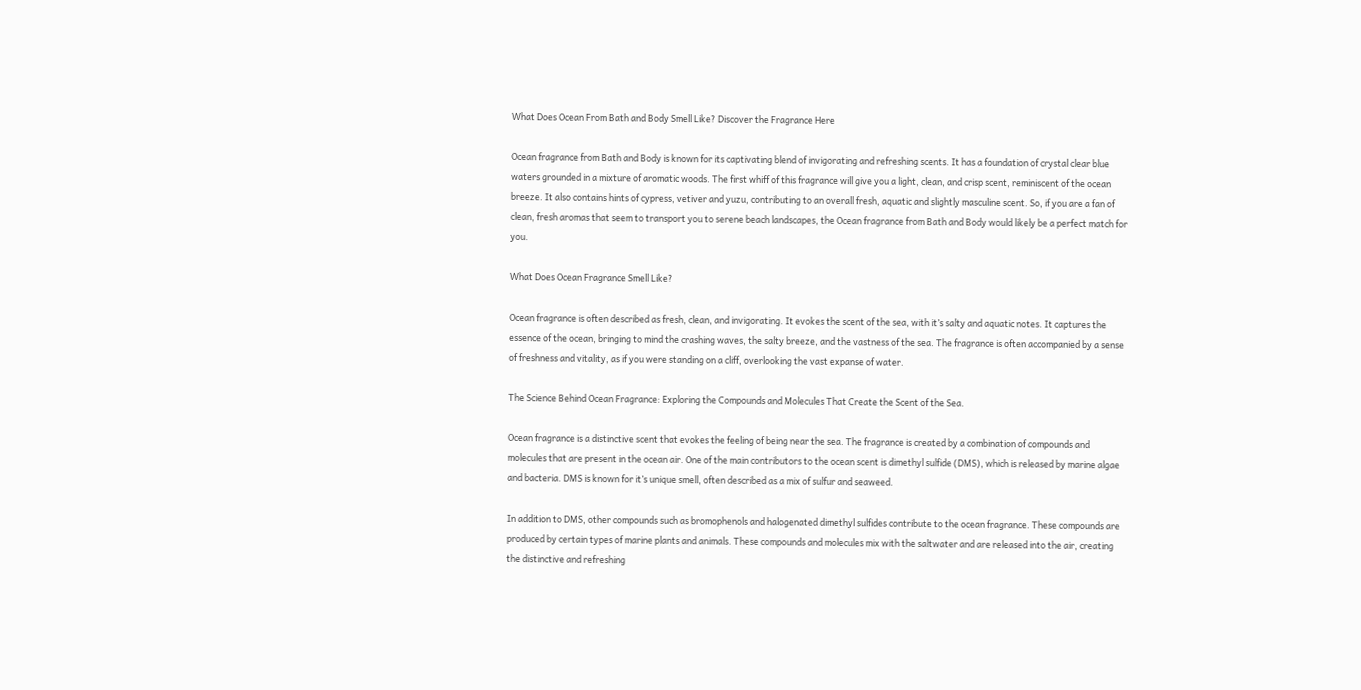What Does Ocean From Bath and Body Smell Like? Discover the Fragrance Here

Ocean fragrance from Bath and Body is known for its captivating blend of invigorating and refreshing scents. It has a foundation of crystal clear blue waters grounded in a mixture of aromatic woods. The first whiff of this fragrance will give you a light, clean, and crisp scent, reminiscent of the ocean breeze. It also contains hints of cypress, vetiver and yuzu, contributing to an overall fresh, aquatic and slightly masculine scent. So, if you are a fan of clean, fresh aromas that seem to transport you to serene beach landscapes, the Ocean fragrance from Bath and Body would likely be a perfect match for you.

What Does Ocean Fragrance Smell Like?

Ocean fragrance is often described as fresh, clean, and invigorating. It evokes the scent of the sea, with it’s salty and aquatic notes. It captures the essence of the ocean, bringing to mind the crashing waves, the salty breeze, and the vastness of the sea. The fragrance is often accompanied by a sense of freshness and vitality, as if you were standing on a cliff, overlooking the vast expanse of water.

The Science Behind Ocean Fragrance: Exploring the Compounds and Molecules That Create the Scent of the Sea.

Ocean fragrance is a distinctive scent that evokes the feeling of being near the sea. The fragrance is created by a combination of compounds and molecules that are present in the ocean air. One of the main contributors to the ocean scent is dimethyl sulfide (DMS), which is released by marine algae and bacteria. DMS is known for it’s unique smell, often described as a mix of sulfur and seaweed.

In addition to DMS, other compounds such as bromophenols and halogenated dimethyl sulfides contribute to the ocean fragrance. These compounds are produced by certain types of marine plants and animals. These compounds and molecules mix with the saltwater and are released into the air, creating the distinctive and refreshing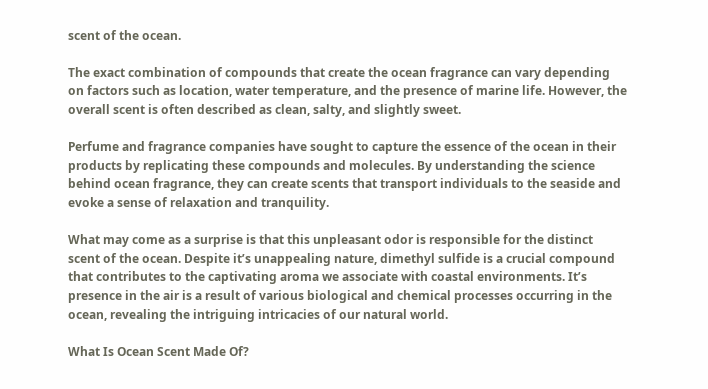scent of the ocean.

The exact combination of compounds that create the ocean fragrance can vary depending on factors such as location, water temperature, and the presence of marine life. However, the overall scent is often described as clean, salty, and slightly sweet.

Perfume and fragrance companies have sought to capture the essence of the ocean in their products by replicating these compounds and molecules. By understanding the science behind ocean fragrance, they can create scents that transport individuals to the seaside and evoke a sense of relaxation and tranquility.

What may come as a surprise is that this unpleasant odor is responsible for the distinct scent of the ocean. Despite it’s unappealing nature, dimethyl sulfide is a crucial compound that contributes to the captivating aroma we associate with coastal environments. It’s presence in the air is a result of various biological and chemical processes occurring in the ocean, revealing the intriguing intricacies of our natural world.

What Is Ocean Scent Made Of?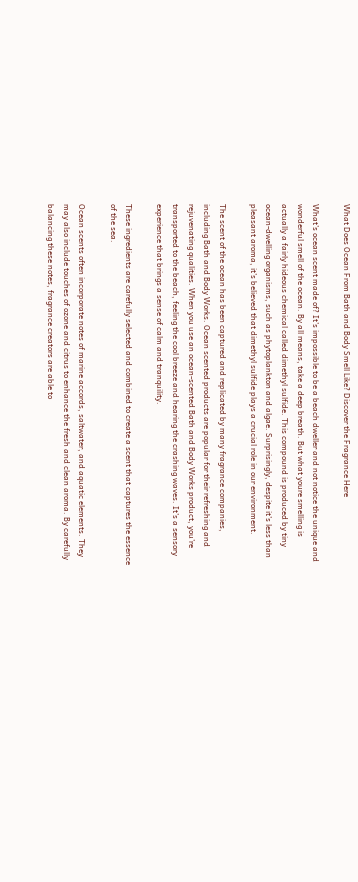What Does Ocean From Bath and Body Smell Like? Discover the Fragrance Here

What’s ocean scent made of? It’s impossible to be a beach dweller and not notice the unique and wonderful smell of the ocean. By all means, take a deep breath. But what youre smelling is actually a fairly hideous chemical called dimethyl sulfide. This compound is produced by tiny ocean-dwelling organisms, such as phytoplankton and algae. Surprisingly, despite it’s less than pleasant aroma, it’s believed that dimethyl sulfide plays a crucial role in our environment.

The scent of the ocean has been captured and replicated by many fragrance companies, including Bath and Body Works. Ocean scented products are popular for their refreshing and rejuvenating qualities. When you use an ocean-scented Bath and Body Works product, you’re transported to the beach, feeling the cool breeze and hearing the crashing waves. It’s a sensory experience that brings a sense of calm and tranquility.

These ingredients are carefully selected and combined to create a scent that captures the essence of the sea.

Ocean scents often incorporate notes of marine accords, saltwater, and aquatic elements. They may also include touches of ozone and citrus to enhance the fresh and clean aroma. By carefully balancing these notes, fragrance creators are able to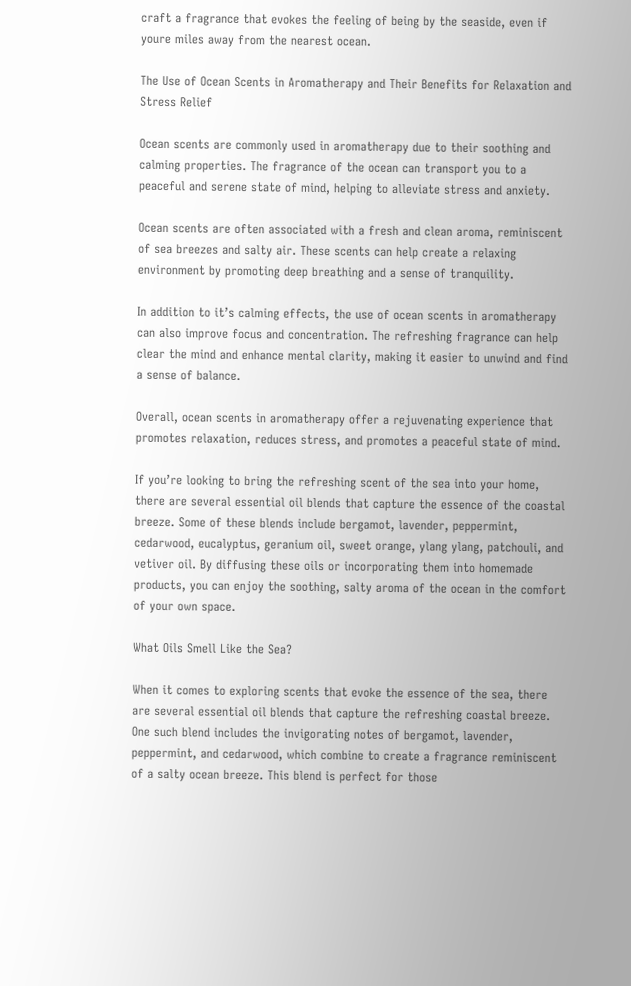craft a fragrance that evokes the feeling of being by the seaside, even if youre miles away from the nearest ocean.

The Use of Ocean Scents in Aromatherapy and Their Benefits for Relaxation and Stress Relief

Ocean scents are commonly used in aromatherapy due to their soothing and calming properties. The fragrance of the ocean can transport you to a peaceful and serene state of mind, helping to alleviate stress and anxiety.

Ocean scents are often associated with a fresh and clean aroma, reminiscent of sea breezes and salty air. These scents can help create a relaxing environment by promoting deep breathing and a sense of tranquility.

In addition to it’s calming effects, the use of ocean scents in aromatherapy can also improve focus and concentration. The refreshing fragrance can help clear the mind and enhance mental clarity, making it easier to unwind and find a sense of balance.

Overall, ocean scents in aromatherapy offer a rejuvenating experience that promotes relaxation, reduces stress, and promotes a peaceful state of mind.

If you’re looking to bring the refreshing scent of the sea into your home, there are several essential oil blends that capture the essence of the coastal breeze. Some of these blends include bergamot, lavender, peppermint, cedarwood, eucalyptus, geranium oil, sweet orange, ylang ylang, patchouli, and vetiver oil. By diffusing these oils or incorporating them into homemade products, you can enjoy the soothing, salty aroma of the ocean in the comfort of your own space.

What Oils Smell Like the Sea?

When it comes to exploring scents that evoke the essence of the sea, there are several essential oil blends that capture the refreshing coastal breeze. One such blend includes the invigorating notes of bergamot, lavender, peppermint, and cedarwood, which combine to create a fragrance reminiscent of a salty ocean breeze. This blend is perfect for those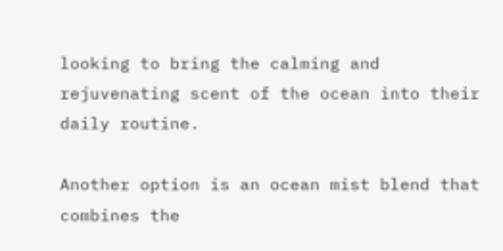looking to bring the calming and rejuvenating scent of the ocean into their daily routine.

Another option is an ocean mist blend that combines the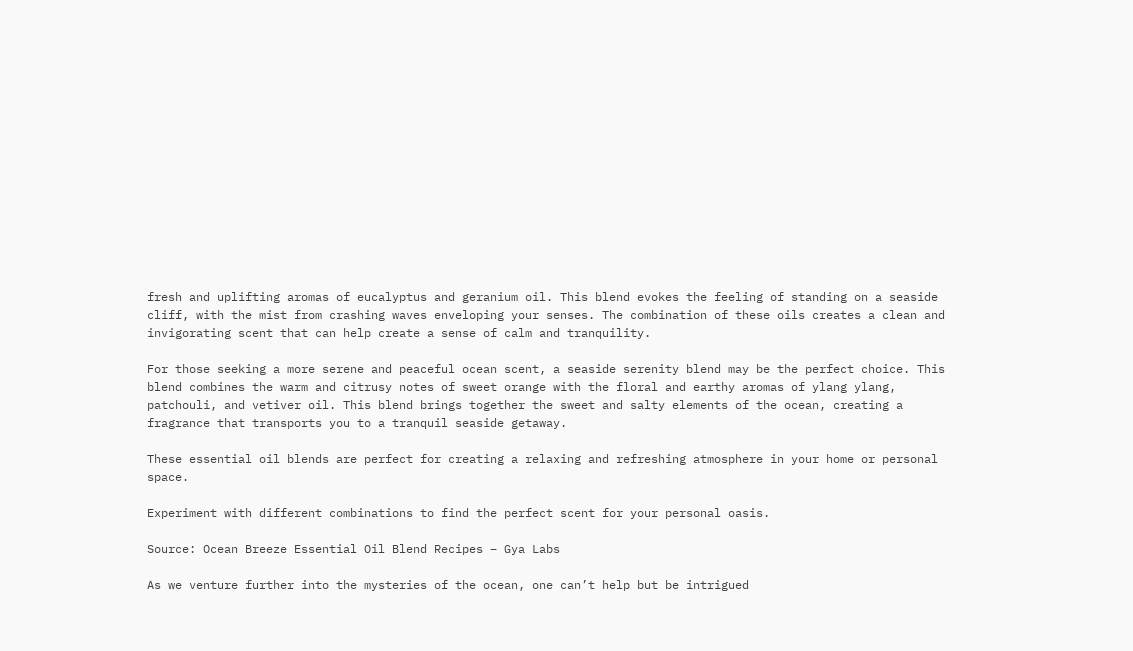fresh and uplifting aromas of eucalyptus and geranium oil. This blend evokes the feeling of standing on a seaside cliff, with the mist from crashing waves enveloping your senses. The combination of these oils creates a clean and invigorating scent that can help create a sense of calm and tranquility.

For those seeking a more serene and peaceful ocean scent, a seaside serenity blend may be the perfect choice. This blend combines the warm and citrusy notes of sweet orange with the floral and earthy aromas of ylang ylang, patchouli, and vetiver oil. This blend brings together the sweet and salty elements of the ocean, creating a fragrance that transports you to a tranquil seaside getaway.

These essential oil blends are perfect for creating a relaxing and refreshing atmosphere in your home or personal space.

Experiment with different combinations to find the perfect scent for your personal oasis.

Source: Ocean Breeze Essential Oil Blend Recipes – Gya Labs

As we venture further into the mysteries of the ocean, one can’t help but be intrigued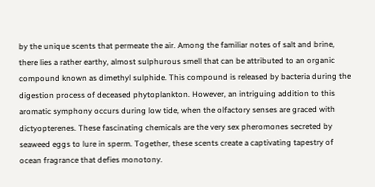by the unique scents that permeate the air. Among the familiar notes of salt and brine, there lies a rather earthy, almost sulphurous smell that can be attributed to an organic compound known as dimethyl sulphide. This compound is released by bacteria during the digestion process of deceased phytoplankton. However, an intriguing addition to this aromatic symphony occurs during low tide, when the olfactory senses are graced with dictyopterenes. These fascinating chemicals are the very sex pheromones secreted by seaweed eggs to lure in sperm. Together, these scents create a captivating tapestry of ocean fragrance that defies monotony.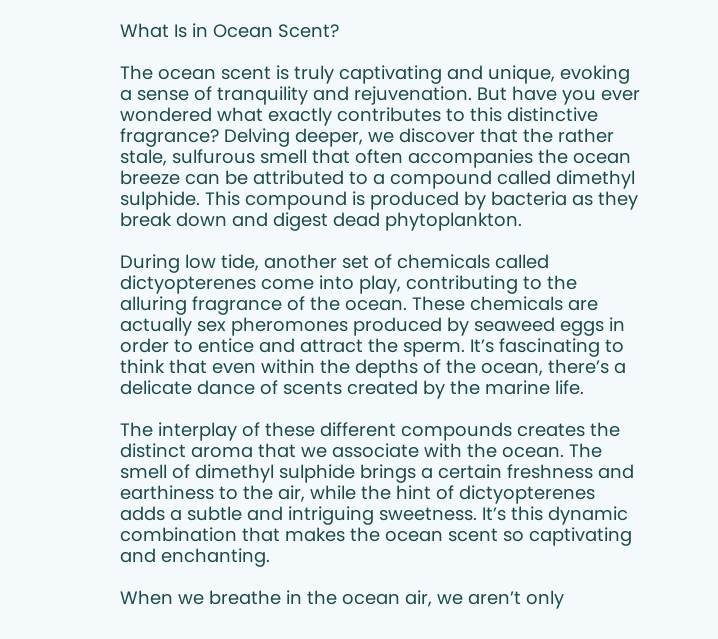What Is in Ocean Scent?

The ocean scent is truly captivating and unique, evoking a sense of tranquility and rejuvenation. But have you ever wondered what exactly contributes to this distinctive fragrance? Delving deeper, we discover that the rather stale, sulfurous smell that often accompanies the ocean breeze can be attributed to a compound called dimethyl sulphide. This compound is produced by bacteria as they break down and digest dead phytoplankton.

During low tide, another set of chemicals called dictyopterenes come into play, contributing to the alluring fragrance of the ocean. These chemicals are actually sex pheromones produced by seaweed eggs in order to entice and attract the sperm. It’s fascinating to think that even within the depths of the ocean, there’s a delicate dance of scents created by the marine life.

The interplay of these different compounds creates the distinct aroma that we associate with the ocean. The smell of dimethyl sulphide brings a certain freshness and earthiness to the air, while the hint of dictyopterenes adds a subtle and intriguing sweetness. It’s this dynamic combination that makes the ocean scent so captivating and enchanting.

When we breathe in the ocean air, we aren’t only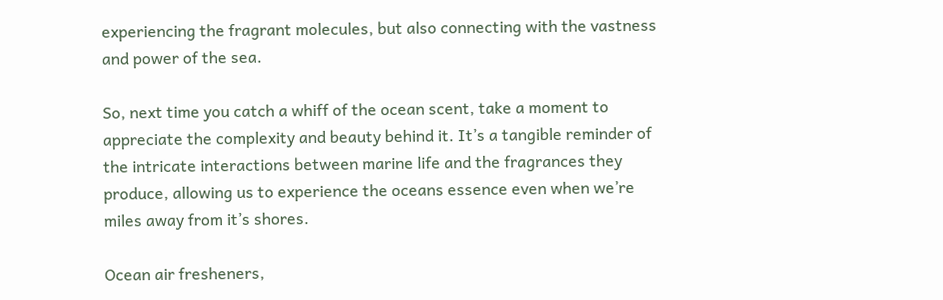experiencing the fragrant molecules, but also connecting with the vastness and power of the sea.

So, next time you catch a whiff of the ocean scent, take a moment to appreciate the complexity and beauty behind it. It’s a tangible reminder of the intricate interactions between marine life and the fragrances they produce, allowing us to experience the oceans essence even when we’re miles away from it’s shores.

Ocean air fresheners,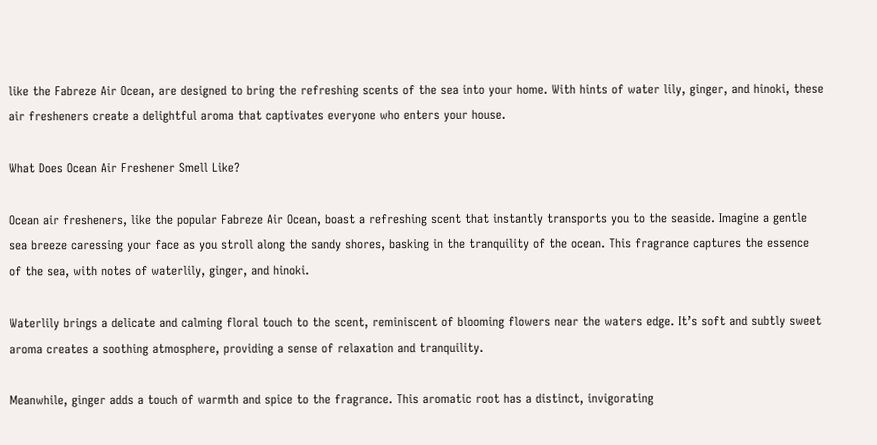like the Fabreze Air Ocean, are designed to bring the refreshing scents of the sea into your home. With hints of water lily, ginger, and hinoki, these air fresheners create a delightful aroma that captivates everyone who enters your house.

What Does Ocean Air Freshener Smell Like?

Ocean air fresheners, like the popular Fabreze Air Ocean, boast a refreshing scent that instantly transports you to the seaside. Imagine a gentle sea breeze caressing your face as you stroll along the sandy shores, basking in the tranquility of the ocean. This fragrance captures the essence of the sea, with notes of waterlily, ginger, and hinoki.

Waterlily brings a delicate and calming floral touch to the scent, reminiscent of blooming flowers near the waters edge. It’s soft and subtly sweet aroma creates a soothing atmosphere, providing a sense of relaxation and tranquility.

Meanwhile, ginger adds a touch of warmth and spice to the fragrance. This aromatic root has a distinct, invigorating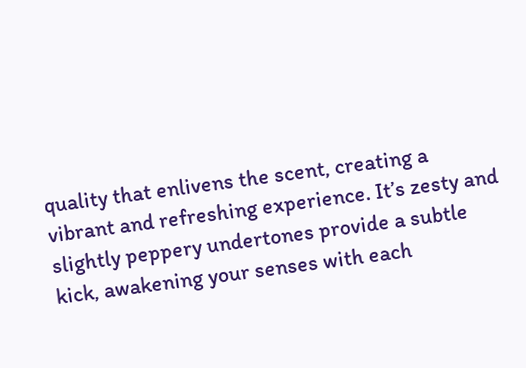quality that enlivens the scent, creating a vibrant and refreshing experience. It’s zesty and slightly peppery undertones provide a subtle kick, awakening your senses with each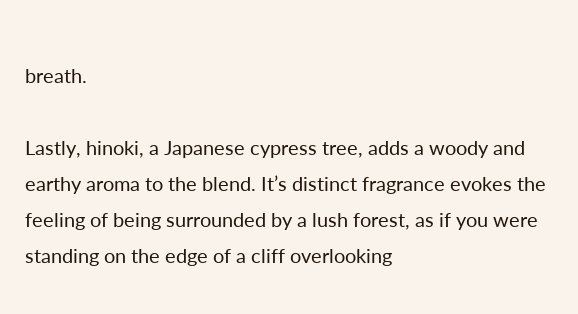breath.

Lastly, hinoki, a Japanese cypress tree, adds a woody and earthy aroma to the blend. It’s distinct fragrance evokes the feeling of being surrounded by a lush forest, as if you were standing on the edge of a cliff overlooking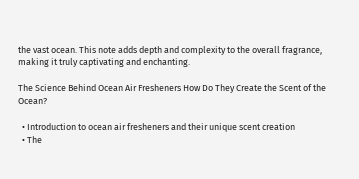the vast ocean. This note adds depth and complexity to the overall fragrance, making it truly captivating and enchanting.

The Science Behind Ocean Air Fresheners How Do They Create the Scent of the Ocean?

  • Introduction to ocean air fresheners and their unique scent creation
  • The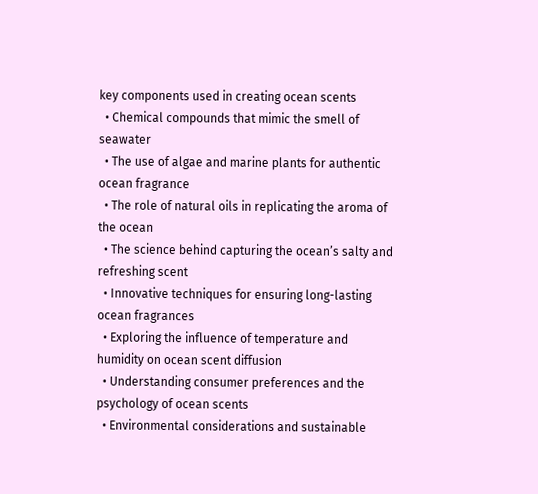key components used in creating ocean scents
  • Chemical compounds that mimic the smell of seawater
  • The use of algae and marine plants for authentic ocean fragrance
  • The role of natural oils in replicating the aroma of the ocean
  • The science behind capturing the ocean’s salty and refreshing scent
  • Innovative techniques for ensuring long-lasting ocean fragrances
  • Exploring the influence of temperature and humidity on ocean scent diffusion
  • Understanding consumer preferences and the psychology of ocean scents
  • Environmental considerations and sustainable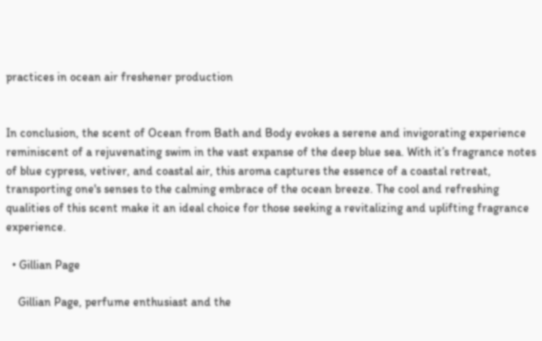practices in ocean air freshener production


In conclusion, the scent of Ocean from Bath and Body evokes a serene and invigorating experience reminiscent of a rejuvenating swim in the vast expanse of the deep blue sea. With it’s fragrance notes of blue cypress, vetiver, and coastal air, this aroma captures the essence of a coastal retreat, transporting one's senses to the calming embrace of the ocean breeze. The cool and refreshing qualities of this scent make it an ideal choice for those seeking a revitalizing and uplifting fragrance experience.

  • Gillian Page

    Gillian Page, perfume enthusiast and the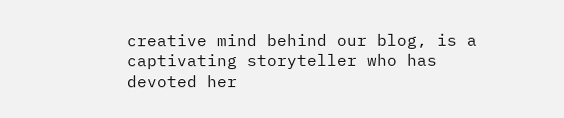creative mind behind our blog, is a captivating storyteller who has devoted her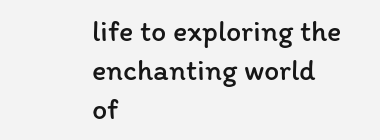life to exploring the enchanting world of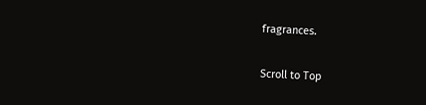fragrances.

Scroll to Top